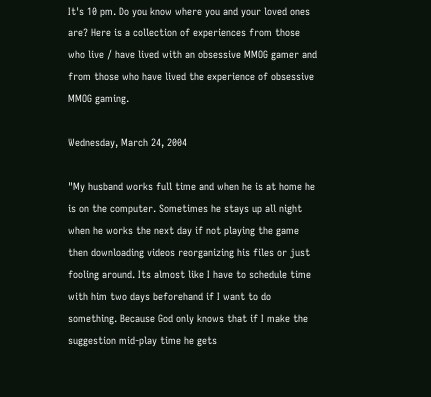It's 10 pm. Do you know where you and your loved ones are? Here is a collection of experiences from those who live / have lived with an obsessive MMOG gamer and from those who have lived the experience of obsessive MMOG gaming.

Wednesday, March 24, 2004

"My husband works full time and when he is at home he is on the computer. Sometimes he stays up all night when he works the next day if not playing the game then downloading videos reorganizing his files or just fooling around. Its almost like I have to schedule time with him two days beforehand if I want to do something. Because God only knows that if I make the suggestion mid-play time he gets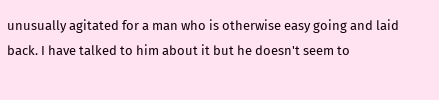unusually agitated for a man who is otherwise easy going and laid back. I have talked to him about it but he doesn't seem to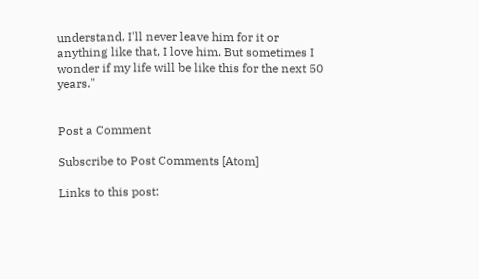understand. I'll never leave him for it or anything like that, I love him. But sometimes I wonder if my life will be like this for the next 50 years."


Post a Comment

Subscribe to Post Comments [Atom]

Links to this post: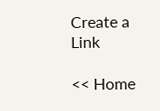Create a Link

<< Home